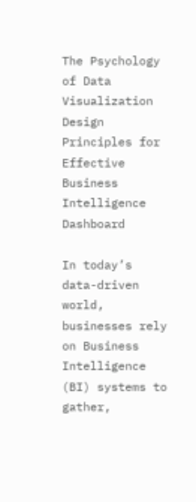The Psychology of Data Visualization Design Principles for Effective Business Intelligence Dashboard

In today’s data-driven world, businesses rely on Business Intelligence (BI) systems to gather,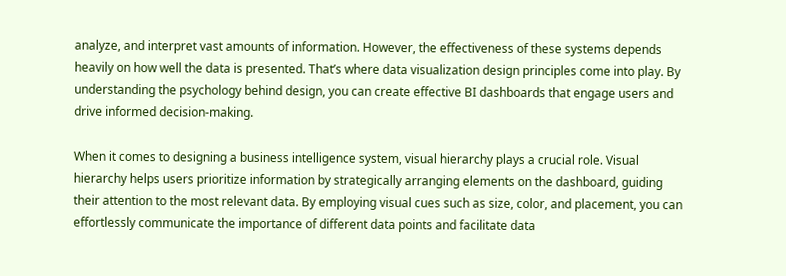analyze, and interpret vast amounts of information. However, the effectiveness of these systems depends heavily on how well the data is presented. That’s where data visualization design principles come into play. By understanding the psychology behind design, you can create effective BI dashboards that engage users and drive informed decision-making.

When it comes to designing a business intelligence system, visual hierarchy plays a crucial role. Visual hierarchy helps users prioritize information by strategically arranging elements on the dashboard, guiding their attention to the most relevant data. By employing visual cues such as size, color, and placement, you can effortlessly communicate the importance of different data points and facilitate data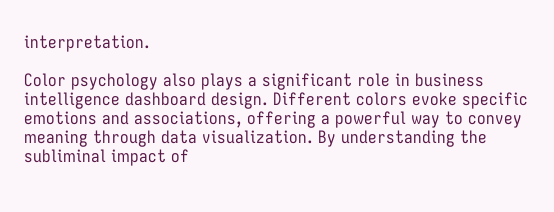interpretation.

Color psychology also plays a significant role in business intelligence dashboard design. Different colors evoke specific emotions and associations, offering a powerful way to convey meaning through data visualization. By understanding the subliminal impact of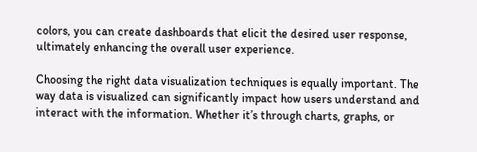colors, you can create dashboards that elicit the desired user response, ultimately enhancing the overall user experience.

Choosing the right data visualization techniques is equally important. The way data is visualized can significantly impact how users understand and interact with the information. Whether it’s through charts, graphs, or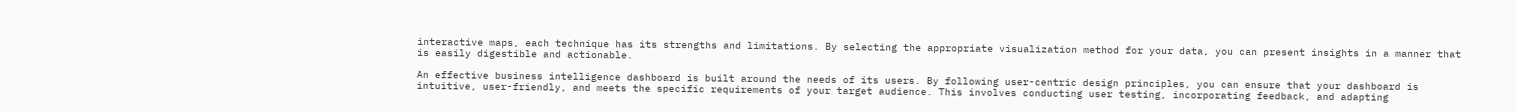interactive maps, each technique has its strengths and limitations. By selecting the appropriate visualization method for your data, you can present insights in a manner that is easily digestible and actionable.

An effective business intelligence dashboard is built around the needs of its users. By following user-centric design principles, you can ensure that your dashboard is intuitive, user-friendly, and meets the specific requirements of your target audience. This involves conducting user testing, incorporating feedback, and adapting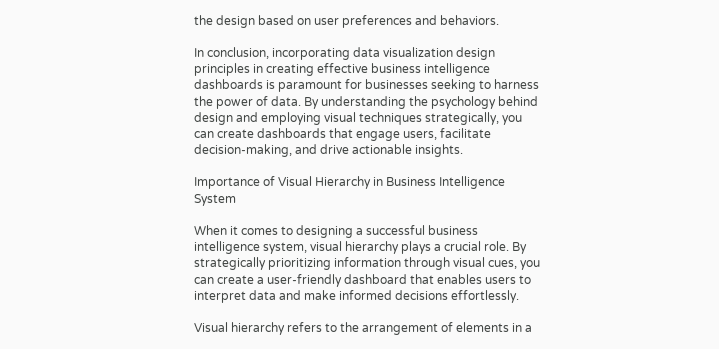the design based on user preferences and behaviors.

In conclusion, incorporating data visualization design principles in creating effective business intelligence dashboards is paramount for businesses seeking to harness the power of data. By understanding the psychology behind design and employing visual techniques strategically, you can create dashboards that engage users, facilitate decision-making, and drive actionable insights.

Importance of Visual Hierarchy in Business Intelligence System

When it comes to designing a successful business intelligence system, visual hierarchy plays a crucial role. By strategically prioritizing information through visual cues, you can create a user-friendly dashboard that enables users to interpret data and make informed decisions effortlessly.

Visual hierarchy refers to the arrangement of elements in a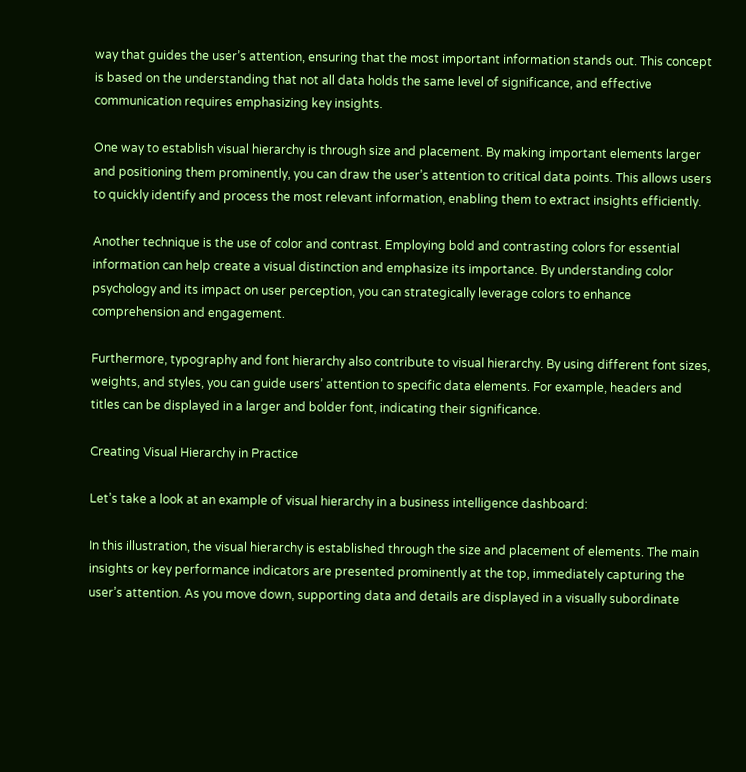way that guides the user’s attention, ensuring that the most important information stands out. This concept is based on the understanding that not all data holds the same level of significance, and effective communication requires emphasizing key insights.

One way to establish visual hierarchy is through size and placement. By making important elements larger and positioning them prominently, you can draw the user’s attention to critical data points. This allows users to quickly identify and process the most relevant information, enabling them to extract insights efficiently.

Another technique is the use of color and contrast. Employing bold and contrasting colors for essential information can help create a visual distinction and emphasize its importance. By understanding color psychology and its impact on user perception, you can strategically leverage colors to enhance comprehension and engagement.

Furthermore, typography and font hierarchy also contribute to visual hierarchy. By using different font sizes, weights, and styles, you can guide users’ attention to specific data elements. For example, headers and titles can be displayed in a larger and bolder font, indicating their significance.

Creating Visual Hierarchy in Practice

Let’s take a look at an example of visual hierarchy in a business intelligence dashboard:

In this illustration, the visual hierarchy is established through the size and placement of elements. The main insights or key performance indicators are presented prominently at the top, immediately capturing the user’s attention. As you move down, supporting data and details are displayed in a visually subordinate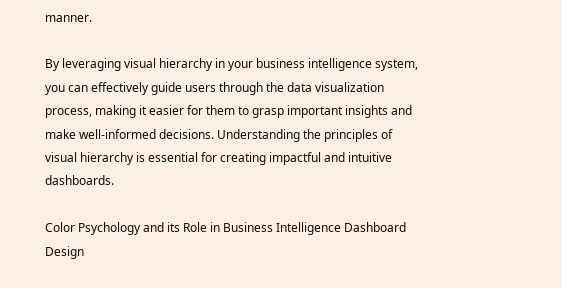manner.

By leveraging visual hierarchy in your business intelligence system, you can effectively guide users through the data visualization process, making it easier for them to grasp important insights and make well-informed decisions. Understanding the principles of visual hierarchy is essential for creating impactful and intuitive dashboards.

Color Psychology and its Role in Business Intelligence Dashboard Design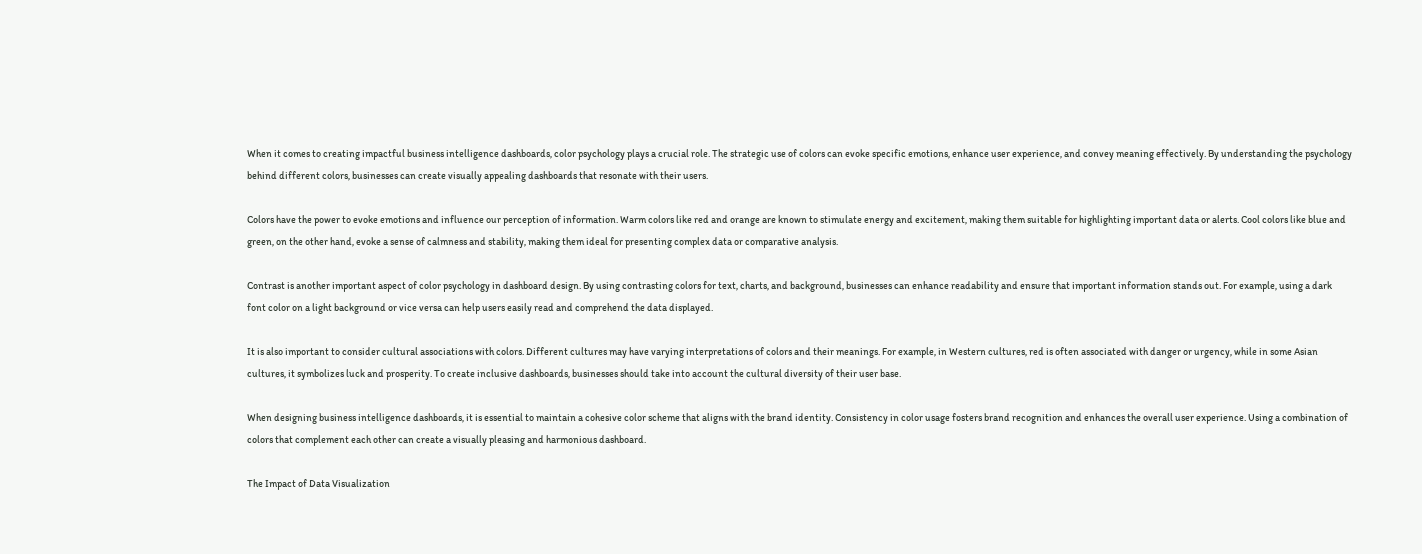When it comes to creating impactful business intelligence dashboards, color psychology plays a crucial role. The strategic use of colors can evoke specific emotions, enhance user experience, and convey meaning effectively. By understanding the psychology behind different colors, businesses can create visually appealing dashboards that resonate with their users.

Colors have the power to evoke emotions and influence our perception of information. Warm colors like red and orange are known to stimulate energy and excitement, making them suitable for highlighting important data or alerts. Cool colors like blue and green, on the other hand, evoke a sense of calmness and stability, making them ideal for presenting complex data or comparative analysis.

Contrast is another important aspect of color psychology in dashboard design. By using contrasting colors for text, charts, and background, businesses can enhance readability and ensure that important information stands out. For example, using a dark font color on a light background or vice versa can help users easily read and comprehend the data displayed.

It is also important to consider cultural associations with colors. Different cultures may have varying interpretations of colors and their meanings. For example, in Western cultures, red is often associated with danger or urgency, while in some Asian cultures, it symbolizes luck and prosperity. To create inclusive dashboards, businesses should take into account the cultural diversity of their user base.

When designing business intelligence dashboards, it is essential to maintain a cohesive color scheme that aligns with the brand identity. Consistency in color usage fosters brand recognition and enhances the overall user experience. Using a combination of colors that complement each other can create a visually pleasing and harmonious dashboard.

The Impact of Data Visualization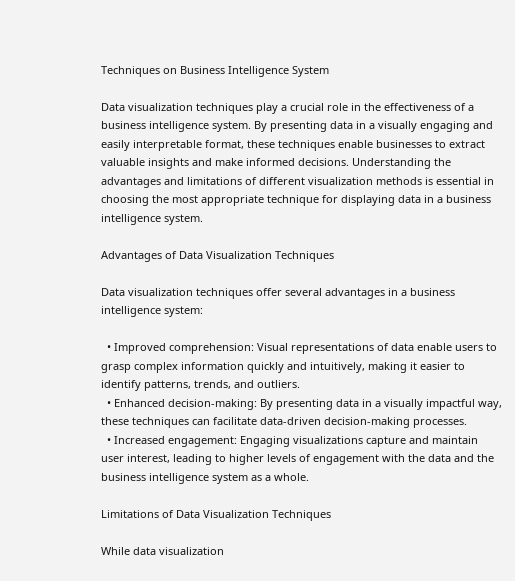Techniques on Business Intelligence System

Data visualization techniques play a crucial role in the effectiveness of a business intelligence system. By presenting data in a visually engaging and easily interpretable format, these techniques enable businesses to extract valuable insights and make informed decisions. Understanding the advantages and limitations of different visualization methods is essential in choosing the most appropriate technique for displaying data in a business intelligence system.

Advantages of Data Visualization Techniques

Data visualization techniques offer several advantages in a business intelligence system:

  • Improved comprehension: Visual representations of data enable users to grasp complex information quickly and intuitively, making it easier to identify patterns, trends, and outliers.
  • Enhanced decision-making: By presenting data in a visually impactful way, these techniques can facilitate data-driven decision-making processes.
  • Increased engagement: Engaging visualizations capture and maintain user interest, leading to higher levels of engagement with the data and the business intelligence system as a whole.

Limitations of Data Visualization Techniques

While data visualization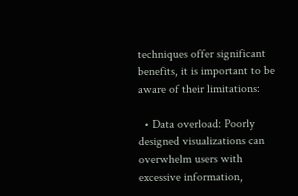techniques offer significant benefits, it is important to be aware of their limitations:

  • Data overload: Poorly designed visualizations can overwhelm users with excessive information,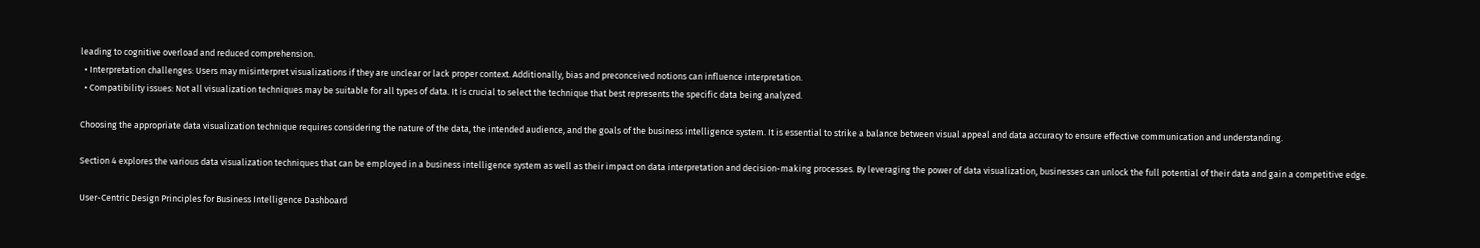leading to cognitive overload and reduced comprehension.
  • Interpretation challenges: Users may misinterpret visualizations if they are unclear or lack proper context. Additionally, bias and preconceived notions can influence interpretation.
  • Compatibility issues: Not all visualization techniques may be suitable for all types of data. It is crucial to select the technique that best represents the specific data being analyzed.

Choosing the appropriate data visualization technique requires considering the nature of the data, the intended audience, and the goals of the business intelligence system. It is essential to strike a balance between visual appeal and data accuracy to ensure effective communication and understanding.

Section 4 explores the various data visualization techniques that can be employed in a business intelligence system as well as their impact on data interpretation and decision-making processes. By leveraging the power of data visualization, businesses can unlock the full potential of their data and gain a competitive edge.

User-Centric Design Principles for Business Intelligence Dashboard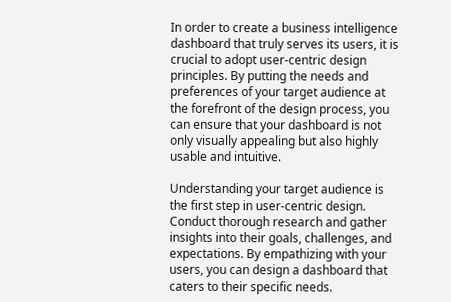In order to create a business intelligence dashboard that truly serves its users, it is crucial to adopt user-centric design principles. By putting the needs and preferences of your target audience at the forefront of the design process, you can ensure that your dashboard is not only visually appealing but also highly usable and intuitive.

Understanding your target audience is the first step in user-centric design. Conduct thorough research and gather insights into their goals, challenges, and expectations. By empathizing with your users, you can design a dashboard that caters to their specific needs.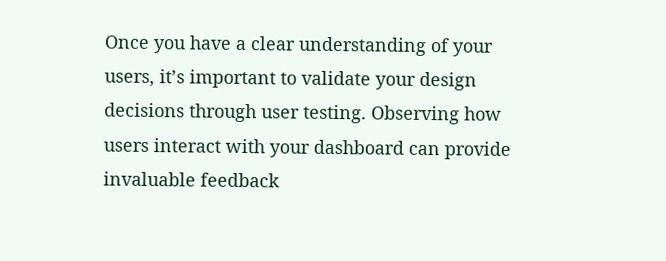Once you have a clear understanding of your users, it’s important to validate your design decisions through user testing. Observing how users interact with your dashboard can provide invaluable feedback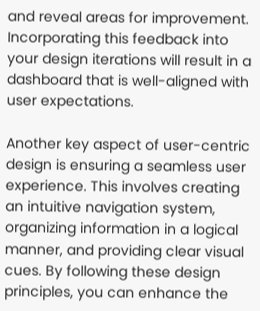and reveal areas for improvement. Incorporating this feedback into your design iterations will result in a dashboard that is well-aligned with user expectations.

Another key aspect of user-centric design is ensuring a seamless user experience. This involves creating an intuitive navigation system, organizing information in a logical manner, and providing clear visual cues. By following these design principles, you can enhance the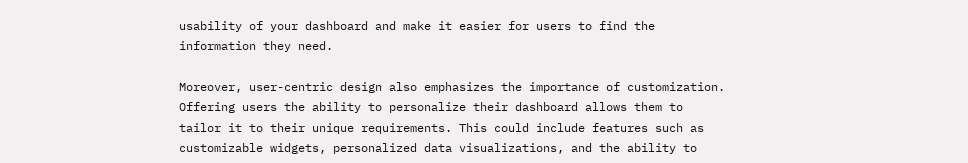usability of your dashboard and make it easier for users to find the information they need.

Moreover, user-centric design also emphasizes the importance of customization. Offering users the ability to personalize their dashboard allows them to tailor it to their unique requirements. This could include features such as customizable widgets, personalized data visualizations, and the ability to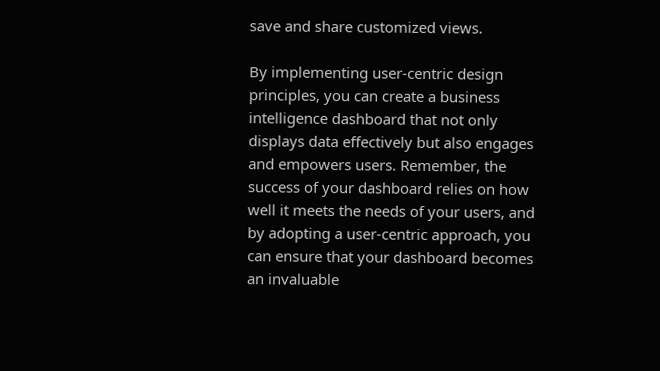save and share customized views.

By implementing user-centric design principles, you can create a business intelligence dashboard that not only displays data effectively but also engages and empowers users. Remember, the success of your dashboard relies on how well it meets the needs of your users, and by adopting a user-centric approach, you can ensure that your dashboard becomes an invaluable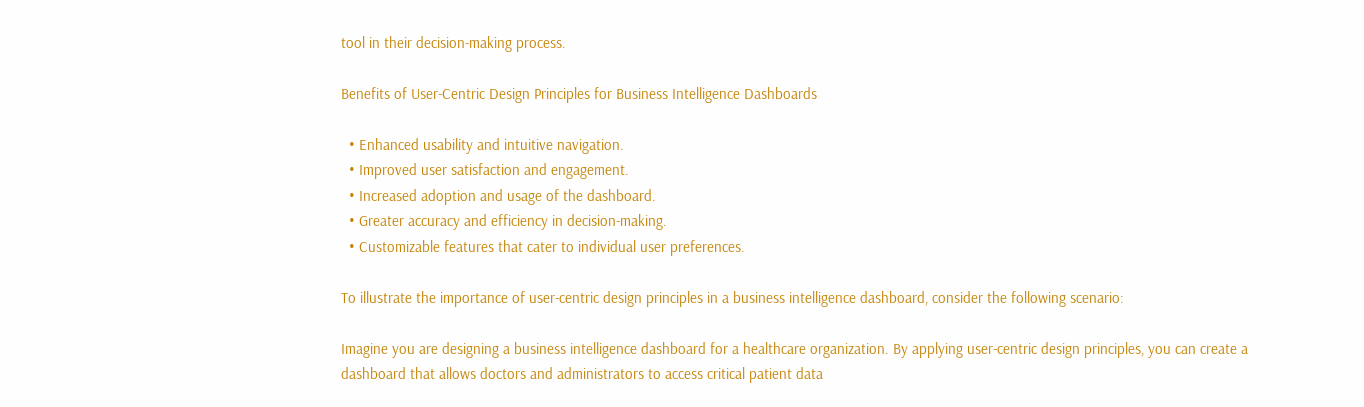tool in their decision-making process.

Benefits of User-Centric Design Principles for Business Intelligence Dashboards

  • Enhanced usability and intuitive navigation.
  • Improved user satisfaction and engagement.
  • Increased adoption and usage of the dashboard.
  • Greater accuracy and efficiency in decision-making.
  • Customizable features that cater to individual user preferences.

To illustrate the importance of user-centric design principles in a business intelligence dashboard, consider the following scenario:

Imagine you are designing a business intelligence dashboard for a healthcare organization. By applying user-centric design principles, you can create a dashboard that allows doctors and administrators to access critical patient data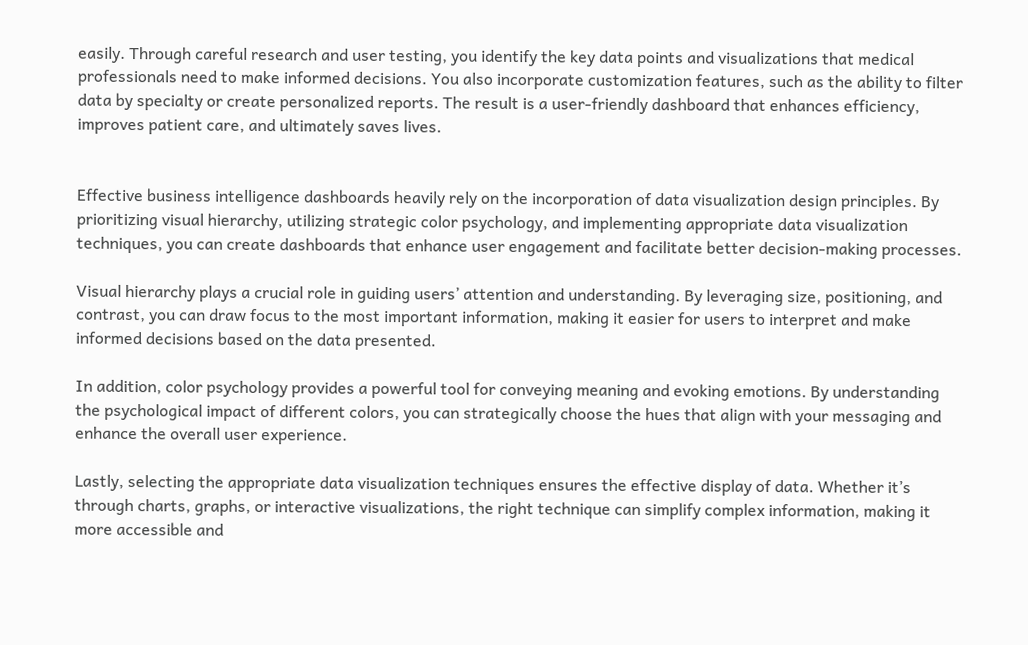easily. Through careful research and user testing, you identify the key data points and visualizations that medical professionals need to make informed decisions. You also incorporate customization features, such as the ability to filter data by specialty or create personalized reports. The result is a user-friendly dashboard that enhances efficiency, improves patient care, and ultimately saves lives.


Effective business intelligence dashboards heavily rely on the incorporation of data visualization design principles. By prioritizing visual hierarchy, utilizing strategic color psychology, and implementing appropriate data visualization techniques, you can create dashboards that enhance user engagement and facilitate better decision-making processes.

Visual hierarchy plays a crucial role in guiding users’ attention and understanding. By leveraging size, positioning, and contrast, you can draw focus to the most important information, making it easier for users to interpret and make informed decisions based on the data presented.

In addition, color psychology provides a powerful tool for conveying meaning and evoking emotions. By understanding the psychological impact of different colors, you can strategically choose the hues that align with your messaging and enhance the overall user experience.

Lastly, selecting the appropriate data visualization techniques ensures the effective display of data. Whether it’s through charts, graphs, or interactive visualizations, the right technique can simplify complex information, making it more accessible and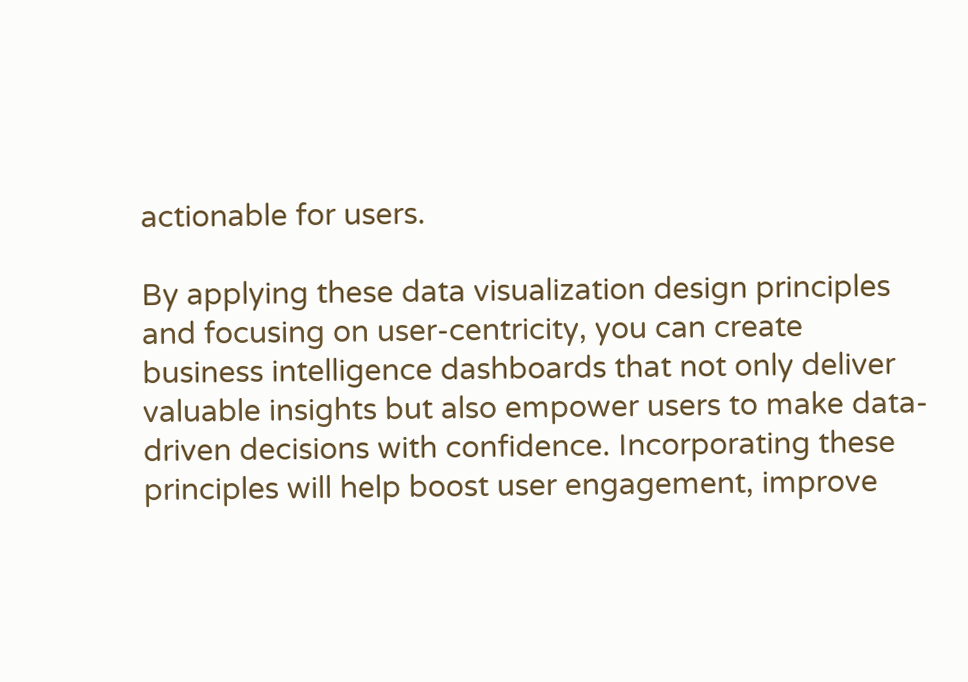actionable for users.

By applying these data visualization design principles and focusing on user-centricity, you can create business intelligence dashboards that not only deliver valuable insights but also empower users to make data-driven decisions with confidence. Incorporating these principles will help boost user engagement, improve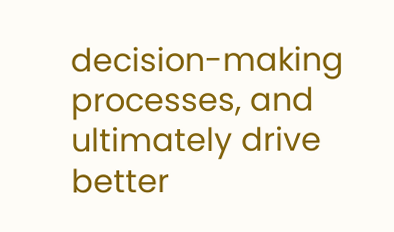decision-making processes, and ultimately drive better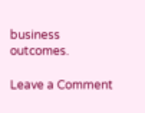business outcomes.

Leave a Comment